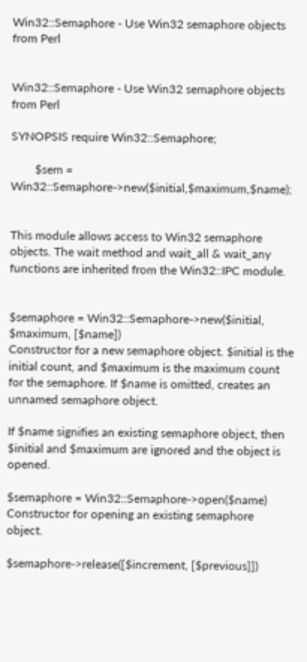Win32::Semaphore - Use Win32 semaphore objects from Perl


Win32::Semaphore - Use Win32 semaphore objects from Perl

SYNOPSIS require Win32::Semaphore;

        $sem = Win32::Semaphore->new($initial,$maximum,$name);


This module allows access to Win32 semaphore objects. The wait method and wait_all & wait_any functions are inherited from the Win32::IPC module.


$semaphore = Win32::Semaphore->new($initial, $maximum, [$name])
Constructor for a new semaphore object. $initial is the initial count, and $maximum is the maximum count for the semaphore. If $name is omitted, creates an unnamed semaphore object.

If $name signifies an existing semaphore object, then $initial and $maximum are ignored and the object is opened.

$semaphore = Win32::Semaphore->open($name)
Constructor for opening an existing semaphore object.

$semaphore->release([$increment, [$previous]])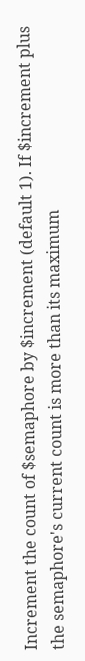Increment the count of $semaphore by $increment (default 1). If $increment plus the semaphore's current count is more than its maximum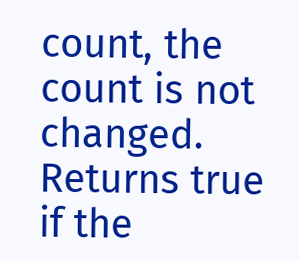count, the count is not changed. Returns true if the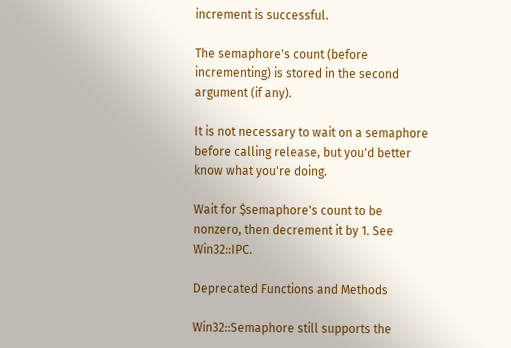increment is successful.

The semaphore's count (before incrementing) is stored in the second argument (if any).

It is not necessary to wait on a semaphore before calling release, but you'd better know what you're doing.

Wait for $semaphore's count to be nonzero, then decrement it by 1. See Win32::IPC.

Deprecated Functions and Methods

Win32::Semaphore still supports the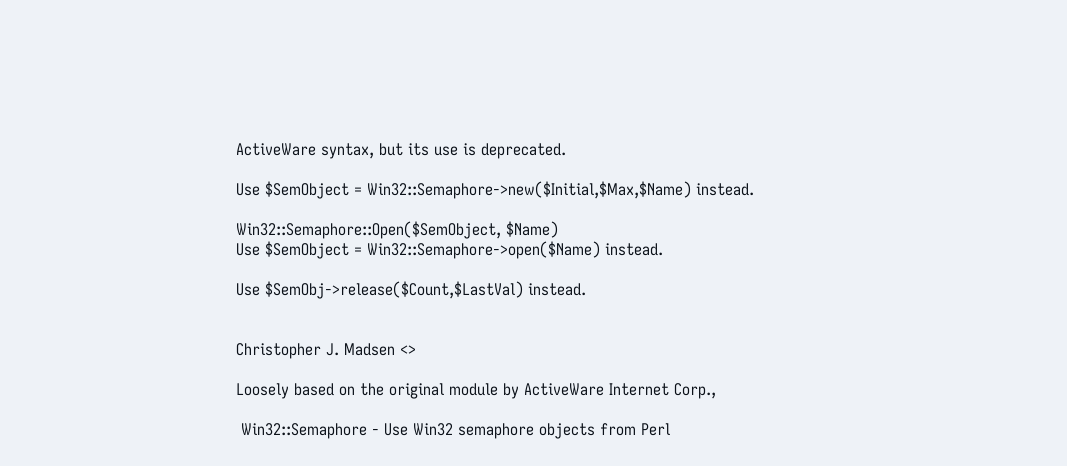ActiveWare syntax, but its use is deprecated.

Use $SemObject = Win32::Semaphore->new($Initial,$Max,$Name) instead.

Win32::Semaphore::Open($SemObject, $Name)
Use $SemObject = Win32::Semaphore->open($Name) instead.

Use $SemObj->release($Count,$LastVal) instead.


Christopher J. Madsen <>

Loosely based on the original module by ActiveWare Internet Corp.,

 Win32::Semaphore - Use Win32 semaphore objects from Perl